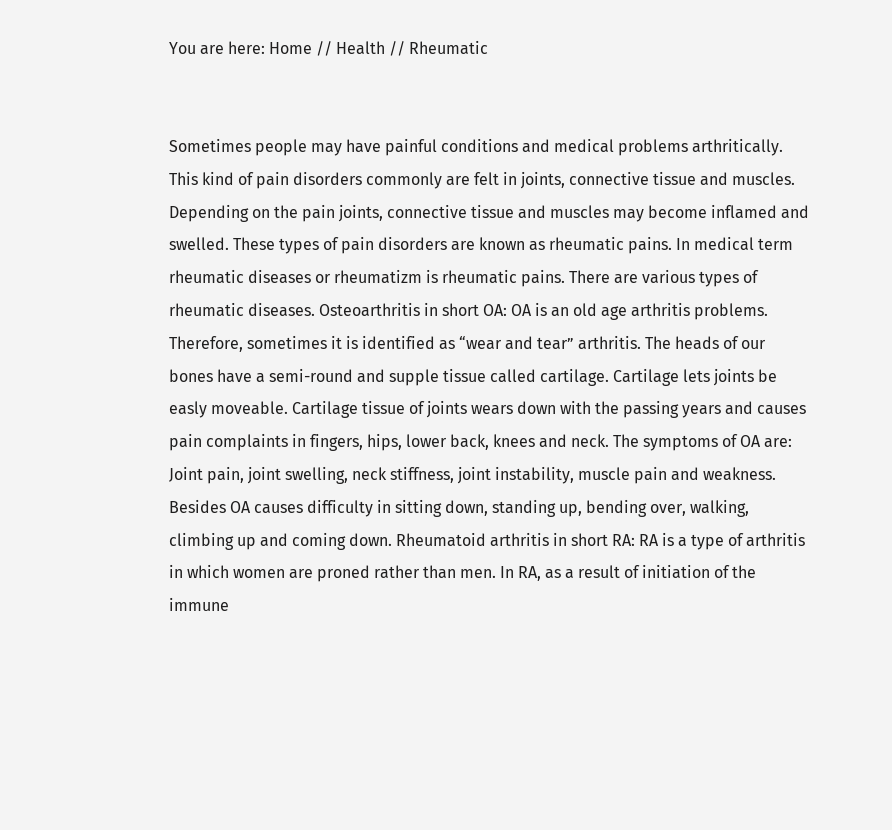You are here: Home // Health // Rheumatic


Sometimes people may have painful conditions and medical problems arthritically. This kind of pain disorders commonly are felt in joints, connective tissue and muscles. Depending on the pain joints, connective tissue and muscles may become inflamed and swelled. These types of pain disorders are known as rheumatic pains. In medical term rheumatic diseases or rheumatizm is rheumatic pains. There are various types of rheumatic diseases. Osteoarthritis in short OA: OA is an old age arthritis problems. Therefore, sometimes it is identified as “wear and tear” arthritis. The heads of our bones have a semi-round and supple tissue called cartilage. Cartilage lets joints be easly moveable. Cartilage tissue of joints wears down with the passing years and causes pain complaints in fingers, hips, lower back, knees and neck. The symptoms of OA are: Joint pain, joint swelling, neck stiffness, joint instability, muscle pain and weakness. Besides OA causes difficulty in sitting down, standing up, bending over, walking, climbing up and coming down. Rheumatoid arthritis in short RA: RA is a type of arthritis in which women are proned rather than men. In RA, as a result of initiation of the immune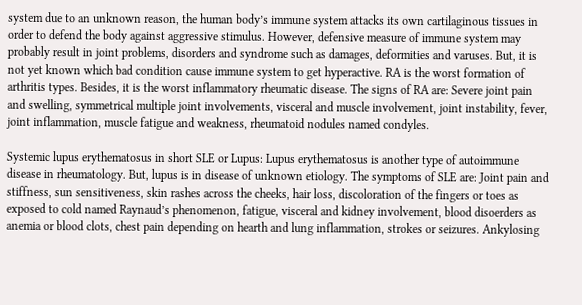system due to an unknown reason, the human body’s immune system attacks its own cartilaginous tissues in order to defend the body against aggressive stimulus. However, defensive measure of immune system may probably result in joint problems, disorders and syndrome such as damages, deformities and varuses. But, it is not yet known which bad condition cause immune system to get hyperactive. RA is the worst formation of arthritis types. Besides, it is the worst inflammatory rheumatic disease. The signs of RA are: Severe joint pain and swelling, symmetrical multiple joint involvements, visceral and muscle involvement, joint instability, fever, joint inflammation, muscle fatigue and weakness, rheumatoid nodules named condyles.

Systemic lupus erythematosus in short SLE or Lupus: Lupus erythematosus is another type of autoimmune disease in rheumatology. But, lupus is in disease of unknown etiology. The symptoms of SLE are: Joint pain and stiffness, sun sensitiveness, skin rashes across the cheeks, hair loss, discoloration of the fingers or toes as exposed to cold named Raynaud’s phenomenon, fatigue, visceral and kidney involvement, blood disoerders as anemia or blood clots, chest pain depending on hearth and lung inflammation, strokes or seizures. Ankylosing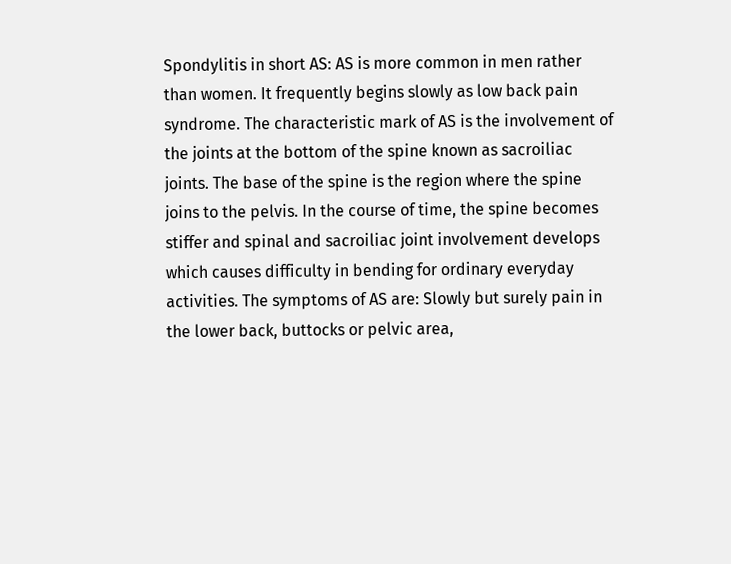Spondylitis in short AS: AS is more common in men rather than women. It frequently begins slowly as low back pain syndrome. The characteristic mark of AS is the involvement of the joints at the bottom of the spine known as sacroiliac joints. The base of the spine is the region where the spine joins to the pelvis. In the course of time, the spine becomes stiffer and spinal and sacroiliac joint involvement develops which causes difficulty in bending for ordinary everyday activities. The symptoms of AS are: Slowly but surely pain in the lower back, buttocks or pelvic area,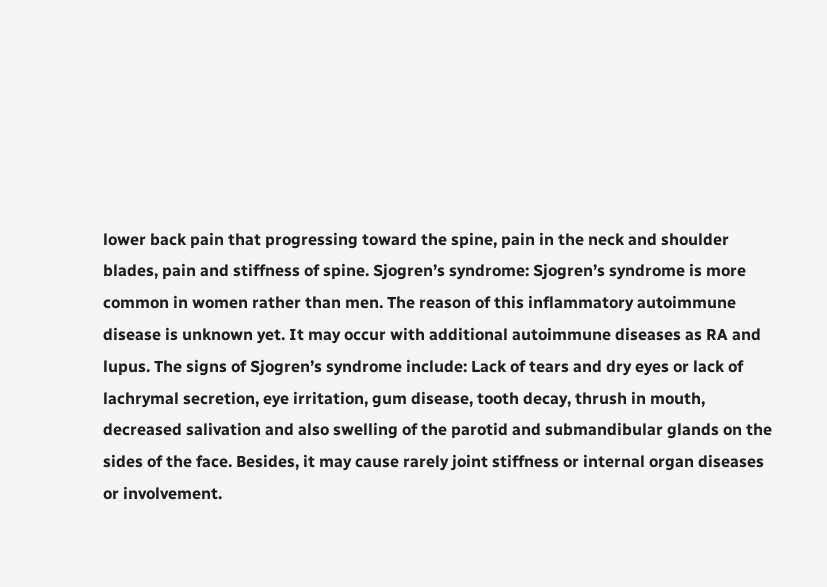lower back pain that progressing toward the spine, pain in the neck and shoulder blades, pain and stiffness of spine. Sjogren’s syndrome: Sjogren’s syndrome is more common in women rather than men. The reason of this inflammatory autoimmune disease is unknown yet. It may occur with additional autoimmune diseases as RA and lupus. The signs of Sjogren’s syndrome include: Lack of tears and dry eyes or lack of lachrymal secretion, eye irritation, gum disease, tooth decay, thrush in mouth, decreased salivation and also swelling of the parotid and submandibular glands on the sides of the face. Besides, it may cause rarely joint stiffness or internal organ diseases or involvement.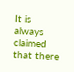It is always claimed that there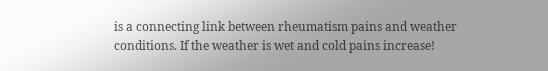is a connecting link between rheumatism pains and weather conditions. If the weather is wet and cold pains increase!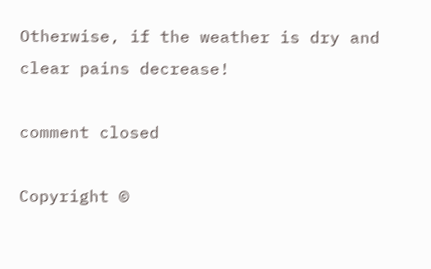Otherwise, if the weather is dry and clear pains decrease!

comment closed

Copyright ©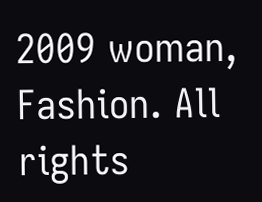2009 woman, Fashion. All rights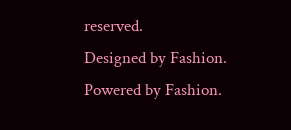reserved.
Designed by Fashion. Powered by Fashion.